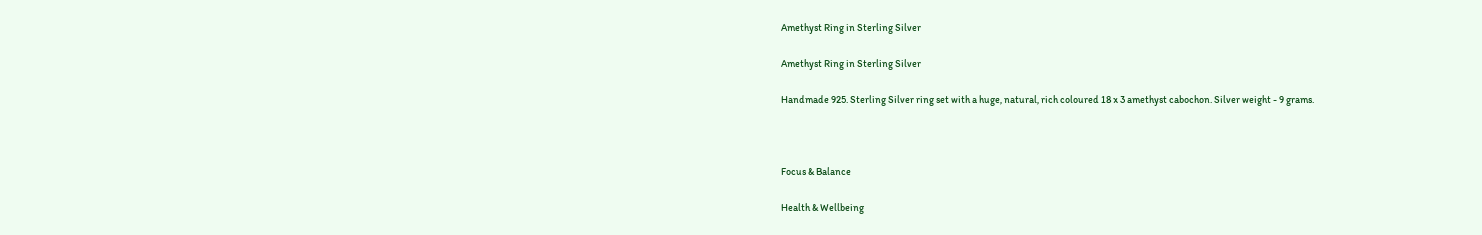Amethyst Ring in Sterling Silver

Amethyst Ring in Sterling Silver

Handmade 925. Sterling Silver ring set with a huge, natural, rich coloured 18 x 3 amethyst cabochon. Silver weight - 9 grams.



Focus & Balance

Health & Wellbeing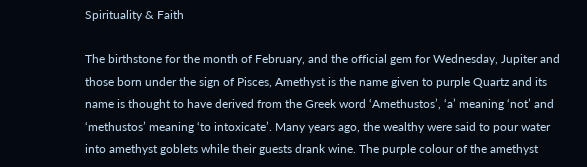Spirituality & Faith

The birthstone for the month of February, and the official gem for Wednesday, Jupiter and those born under the sign of Pisces, Amethyst is the name given to purple Quartz and its name is thought to have derived from the Greek word ‘Amethustos’, ‘a’ meaning ‘not’ and ‘methustos’ meaning ‘to intoxicate’. Many years ago, the wealthy were said to pour water into amethyst goblets while their guests drank wine. The purple colour of the amethyst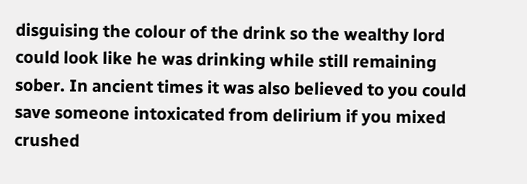disguising the colour of the drink so the wealthy lord could look like he was drinking while still remaining sober. In ancient times it was also believed to you could save someone intoxicated from delirium if you mixed crushed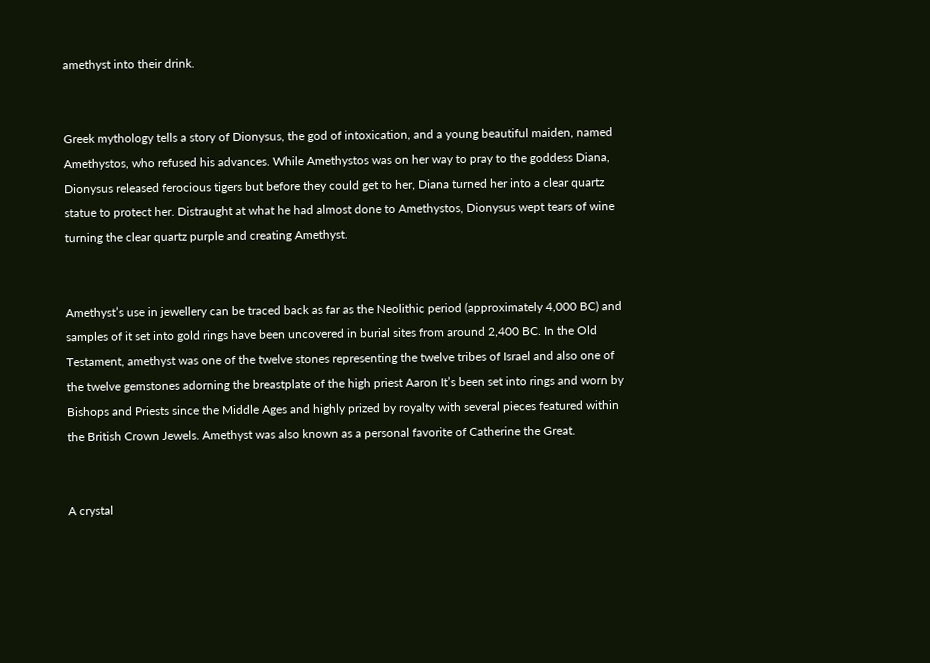amethyst into their drink.


Greek mythology tells a story of Dionysus, the god of intoxication, and a young beautiful maiden, named Amethystos, who refused his advances. While Amethystos was on her way to pray to the goddess Diana, Dionysus released ferocious tigers but before they could get to her, Diana turned her into a clear quartz statue to protect her. Distraught at what he had almost done to Amethystos, Dionysus wept tears of wine turning the clear quartz purple and creating Amethyst.


Amethyst’s use in jewellery can be traced back as far as the Neolithic period (approximately 4,000 BC) and samples of it set into gold rings have been uncovered in burial sites from around 2,400 BC. In the Old Testament, amethyst was one of the twelve stones representing the twelve tribes of Israel and also one of the twelve gemstones adorning the breastplate of the high priest Aaron It’s been set into rings and worn by Bishops and Priests since the Middle Ages and highly prized by royalty with several pieces featured within the British Crown Jewels. Amethyst was also known as a personal favorite of Catherine the Great.


A crystal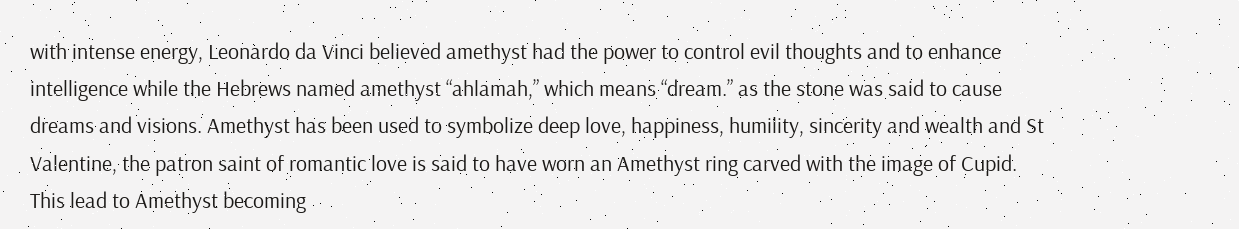with intense energy, Leonardo da Vinci believed amethyst had the power to control evil thoughts and to enhance intelligence while the Hebrews named amethyst “ahlamah,” which means “dream.” as the stone was said to cause dreams and visions. Amethyst has been used to symbolize deep love, happiness, humility, sincerity and wealth and St Valentine, the patron saint of romantic love is said to have worn an Amethyst ring carved with the image of Cupid. This lead to Amethyst becoming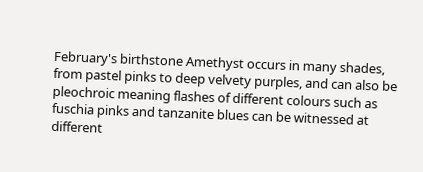February's birthstone Amethyst occurs in many shades, from pastel pinks to deep velvety purples, and can also be pleochroic meaning flashes of different colours such as fuschia pinks and tanzanite blues can be witnessed at different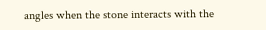angles when the stone interacts with the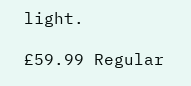light.

£59.99 Regular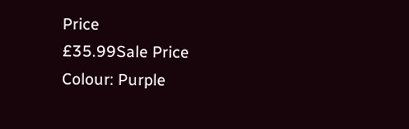Price
£35.99Sale Price
Colour: Purple